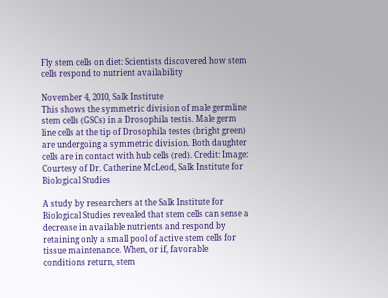Fly stem cells on diet: Scientists discovered how stem cells respond to nutrient availability

November 4, 2010, Salk Institute
This shows the symmetric division of male germline stem cells (GSCs) in a Drosophila testis. Male germ line cells at the tip of Drosophila testes (bright green) are undergoing a symmetric division. Both daughter cells are in contact with hub cells (red). Credit: Image: Courtesy of Dr. Catherine McLeod, Salk Institute for Biological Studies

A study by researchers at the Salk Institute for Biological Studies revealed that stem cells can sense a decrease in available nutrients and respond by retaining only a small pool of active stem cells for tissue maintenance. When, or if, favorable conditions return, stem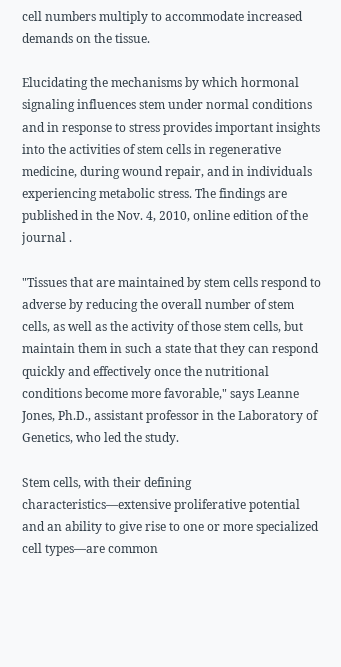cell numbers multiply to accommodate increased demands on the tissue.

Elucidating the mechanisms by which hormonal signaling influences stem under normal conditions and in response to stress provides important insights into the activities of stem cells in regenerative medicine, during wound repair, and in individuals experiencing metabolic stress. The findings are published in the Nov. 4, 2010, online edition of the journal .

"Tissues that are maintained by stem cells respond to adverse by reducing the overall number of stem cells, as well as the activity of those stem cells, but maintain them in such a state that they can respond quickly and effectively once the nutritional conditions become more favorable," says Leanne Jones, Ph.D., assistant professor in the Laboratory of Genetics, who led the study.

Stem cells, with their defining characteristics—extensive proliferative potential and an ability to give rise to one or more specialized cell types—are common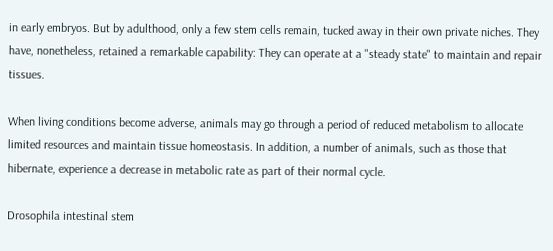in early embryos. But by adulthood, only a few stem cells remain, tucked away in their own private niches. They have, nonetheless, retained a remarkable capability: They can operate at a "steady state" to maintain and repair tissues.

When living conditions become adverse, animals may go through a period of reduced metabolism to allocate limited resources and maintain tissue homeostasis. In addition, a number of animals, such as those that hibernate, experience a decrease in metabolic rate as part of their normal cycle.

Drosophila intestinal stem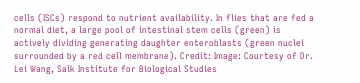cells (ISCs) respond to nutrient availability. In flies that are fed a normal diet, a large pool of intestinal stem cells (green) is actively dividing generating daughter enteroblasts (green nuclei surrounded by a red cell membrane). Credit: Image: Courtesy of Dr. Lei Wang, Salk Institute for Biological Studies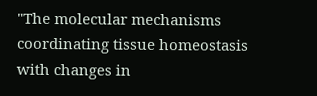"The molecular mechanisms coordinating tissue homeostasis with changes in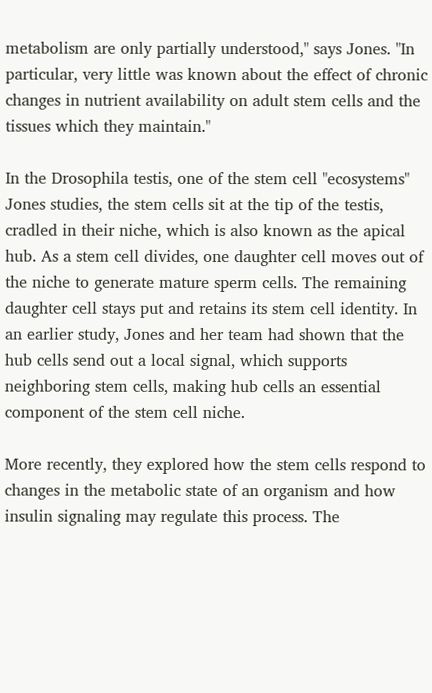metabolism are only partially understood," says Jones. "In particular, very little was known about the effect of chronic changes in nutrient availability on adult stem cells and the tissues which they maintain."

In the Drosophila testis, one of the stem cell "ecosystems" Jones studies, the stem cells sit at the tip of the testis, cradled in their niche, which is also known as the apical hub. As a stem cell divides, one daughter cell moves out of the niche to generate mature sperm cells. The remaining daughter cell stays put and retains its stem cell identity. In an earlier study, Jones and her team had shown that the hub cells send out a local signal, which supports neighboring stem cells, making hub cells an essential component of the stem cell niche.

More recently, they explored how the stem cells respond to changes in the metabolic state of an organism and how insulin signaling may regulate this process. The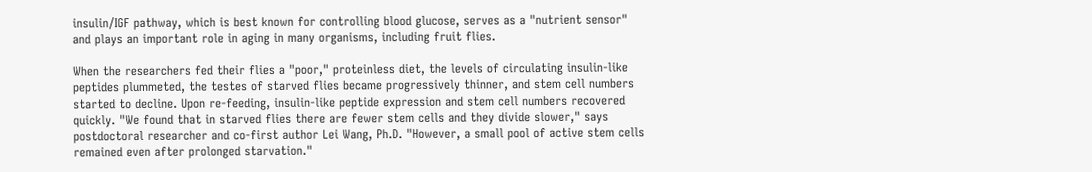insulin/IGF pathway, which is best known for controlling blood glucose, serves as a "nutrient sensor" and plays an important role in aging in many organisms, including fruit flies.

When the researchers fed their flies a "poor," proteinless diet, the levels of circulating insulin-like peptides plummeted, the testes of starved flies became progressively thinner, and stem cell numbers started to decline. Upon re-feeding, insulin-like peptide expression and stem cell numbers recovered quickly. "We found that in starved flies there are fewer stem cells and they divide slower," says postdoctoral researcher and co-first author Lei Wang, Ph.D. "However, a small pool of active stem cells remained even after prolonged starvation."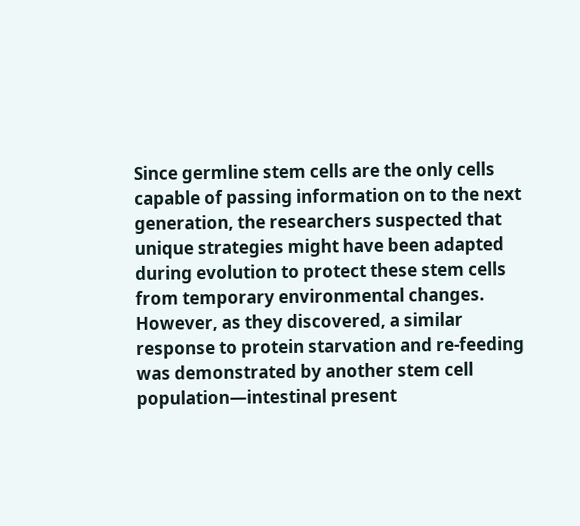Since germline stem cells are the only cells capable of passing information on to the next generation, the researchers suspected that unique strategies might have been adapted during evolution to protect these stem cells from temporary environmental changes. However, as they discovered, a similar response to protein starvation and re-feeding was demonstrated by another stem cell population—intestinal present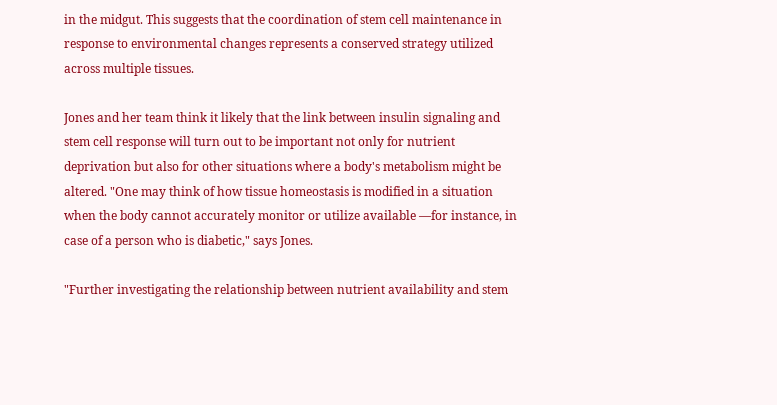in the midgut. This suggests that the coordination of stem cell maintenance in response to environmental changes represents a conserved strategy utilized across multiple tissues.

Jones and her team think it likely that the link between insulin signaling and stem cell response will turn out to be important not only for nutrient deprivation but also for other situations where a body's metabolism might be altered. "One may think of how tissue homeostasis is modified in a situation when the body cannot accurately monitor or utilize available —for instance, in case of a person who is diabetic," says Jones.

"Further investigating the relationship between nutrient availability and stem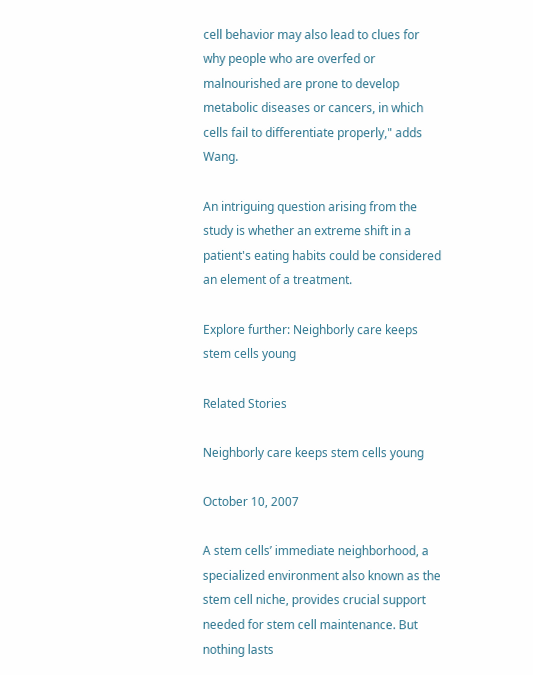cell behavior may also lead to clues for why people who are overfed or malnourished are prone to develop metabolic diseases or cancers, in which cells fail to differentiate properly," adds Wang.

An intriguing question arising from the study is whether an extreme shift in a patient's eating habits could be considered an element of a treatment.

Explore further: Neighborly care keeps stem cells young

Related Stories

Neighborly care keeps stem cells young

October 10, 2007

A stem cells’ immediate neighborhood, a specialized environment also known as the stem cell niche, provides crucial support needed for stem cell maintenance. But nothing lasts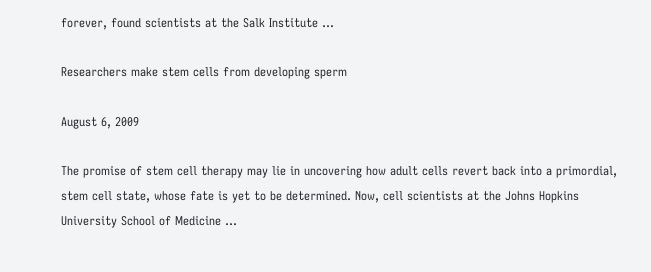forever, found scientists at the Salk Institute ...

Researchers make stem cells from developing sperm

August 6, 2009

The promise of stem cell therapy may lie in uncovering how adult cells revert back into a primordial, stem cell state, whose fate is yet to be determined. Now, cell scientists at the Johns Hopkins University School of Medicine ...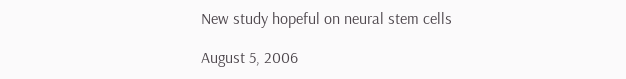New study hopeful on neural stem cells

August 5, 2006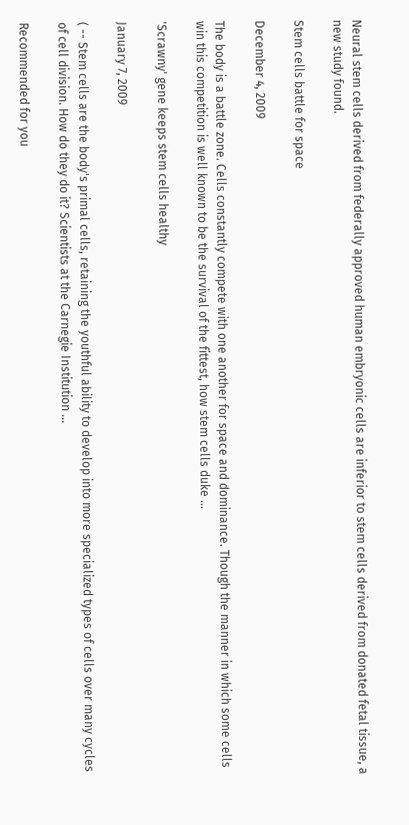Neural stem cells derived from federally approved human embryonic cells are inferior to stem cells derived from donated fetal tissue, a new study found.

Stem cells battle for space

December 4, 2009

The body is a battle zone. Cells constantly compete with one another for space and dominance. Though the manner in which some cells win this competition is well known to be the survival of the fittest, how stem cells duke ...

'Scrawny' gene keeps stem cells healthy

January 7, 2009

( -- Stem cells are the body's primal cells, retaining the youthful ability to develop into more specialized types of cells over many cycles of cell division. How do they do it? Scientists at the Carnegie Institution ...

Recommended for you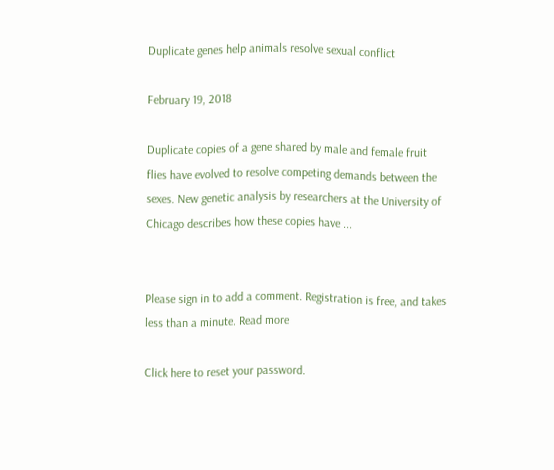Duplicate genes help animals resolve sexual conflict

February 19, 2018

Duplicate copies of a gene shared by male and female fruit flies have evolved to resolve competing demands between the sexes. New genetic analysis by researchers at the University of Chicago describes how these copies have ...


Please sign in to add a comment. Registration is free, and takes less than a minute. Read more

Click here to reset your password.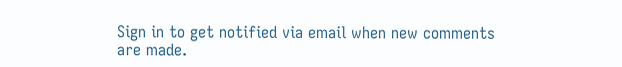Sign in to get notified via email when new comments are made.